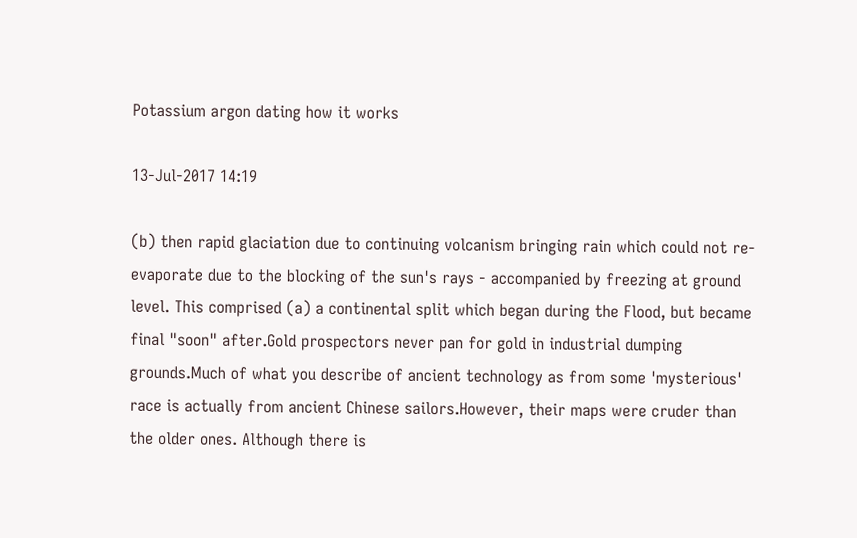Potassium argon dating how it works

13-Jul-2017 14:19

(b) then rapid glaciation due to continuing volcanism bringing rain which could not re-evaporate due to the blocking of the sun's rays - accompanied by freezing at ground level. This comprised (a) a continental split which began during the Flood, but became final "soon" after.Gold prospectors never pan for gold in industrial dumping grounds.Much of what you describe of ancient technology as from some 'mysterious' race is actually from ancient Chinese sailors.However, their maps were cruder than the older ones. Although there is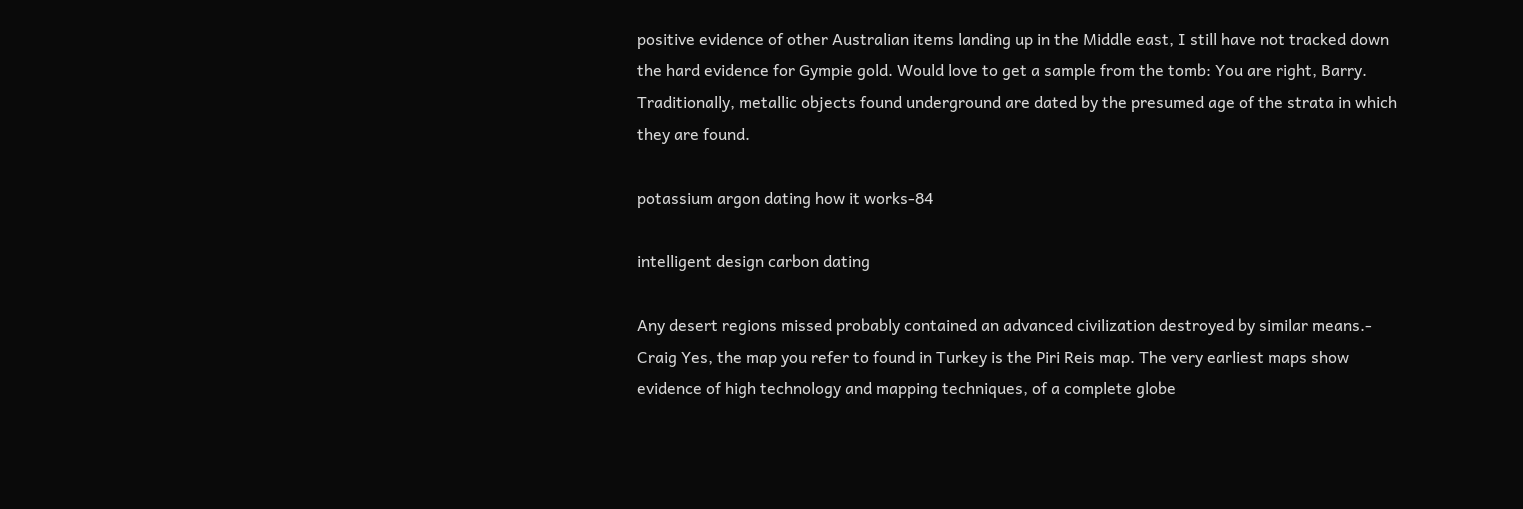positive evidence of other Australian items landing up in the Middle east, I still have not tracked down the hard evidence for Gympie gold. Would love to get a sample from the tomb: You are right, Barry. Traditionally, metallic objects found underground are dated by the presumed age of the strata in which they are found.

potassium argon dating how it works-84

intelligent design carbon dating

Any desert regions missed probably contained an advanced civilization destroyed by similar means.- Craig Yes, the map you refer to found in Turkey is the Piri Reis map. The very earliest maps show evidence of high technology and mapping techniques, of a complete globe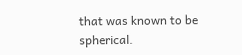that was known to be spherical.